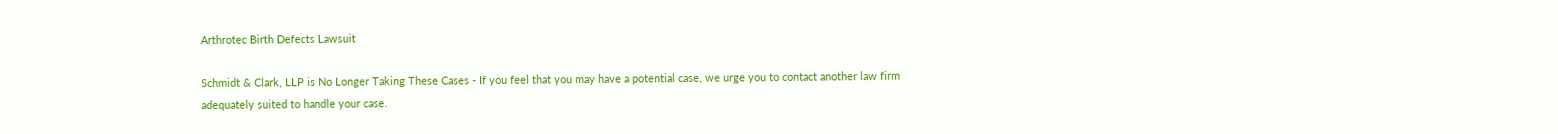Arthrotec Birth Defects Lawsuit

Schmidt & Clark, LLP is No Longer Taking These Cases - If you feel that you may have a potential case, we urge you to contact another law firm adequately suited to handle your case.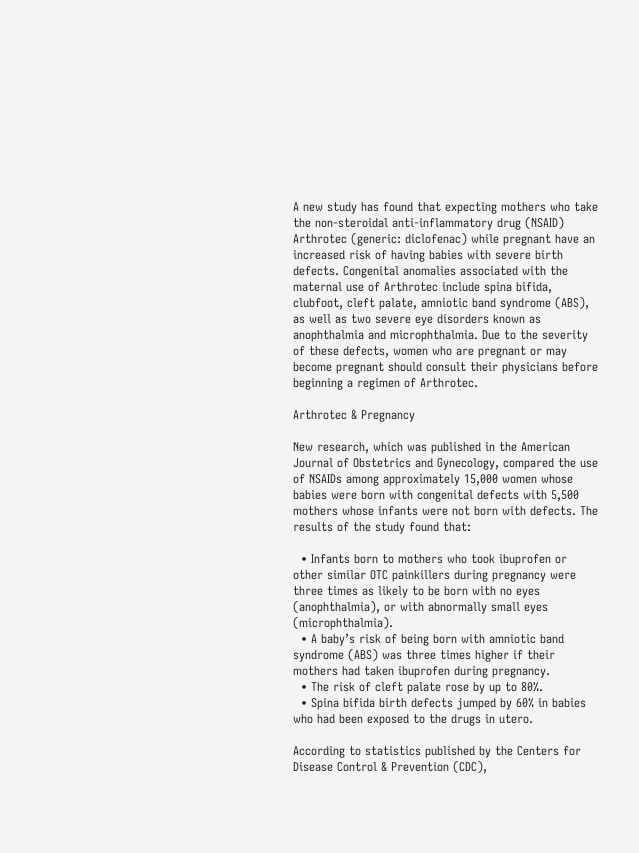A new study has found that expecting mothers who take the non-steroidal anti-inflammatory drug (NSAID) Arthrotec (generic: diclofenac) while pregnant have an increased risk of having babies with severe birth defects. Congenital anomalies associated with the maternal use of Arthrotec include spina bifida, clubfoot, cleft palate, amniotic band syndrome (ABS), as well as two severe eye disorders known as anophthalmia and microphthalmia. Due to the severity of these defects, women who are pregnant or may become pregnant should consult their physicians before beginning a regimen of Arthrotec.

Arthrotec & Pregnancy

New research, which was published in the American Journal of Obstetrics and Gynecology, compared the use of NSAIDs among approximately 15,000 women whose babies were born with congenital defects with 5,500 mothers whose infants were not born with defects. The results of the study found that:

  • Infants born to mothers who took ibuprofen or other similar OTC painkillers during pregnancy were three times as likely to be born with no eyes (anophthalmia), or with abnormally small eyes (microphthalmia).
  • A baby’s risk of being born with amniotic band syndrome (ABS) was three times higher if their mothers had taken ibuprofen during pregnancy.
  • The risk of cleft palate rose by up to 80%.
  • Spina bifida birth defects jumped by 60% in babies who had been exposed to the drugs in utero.

According to statistics published by the Centers for Disease Control & Prevention (CDC),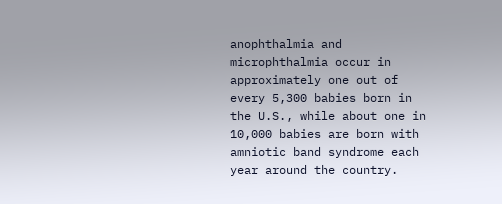anophthalmia and microphthalmia occur in approximately one out of every 5,300 babies born in the U.S., while about one in 10,000 babies are born with amniotic band syndrome each year around the country.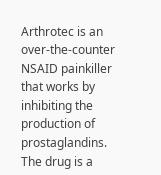Arthrotec is an over-the-counter NSAID painkiller that works by inhibiting the production of prostaglandins. The drug is a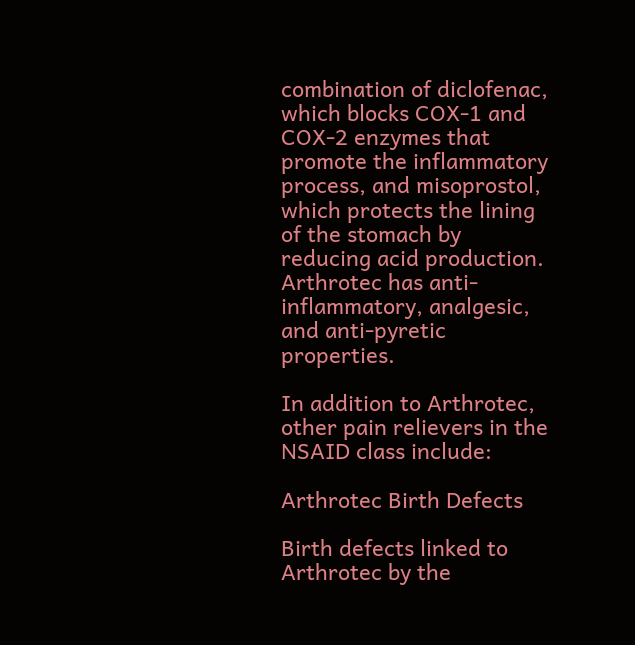combination of diclofenac, which blocks COX-1 and COX-2 enzymes that promote the inflammatory process, and misoprostol, which protects the lining of the stomach by reducing acid production. Arthrotec has anti-inflammatory, analgesic, and anti-pyretic properties.

In addition to Arthrotec, other pain relievers in the NSAID class include:

Arthrotec Birth Defects

Birth defects linked to Arthrotec by the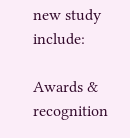new study include:

Awards & recognition